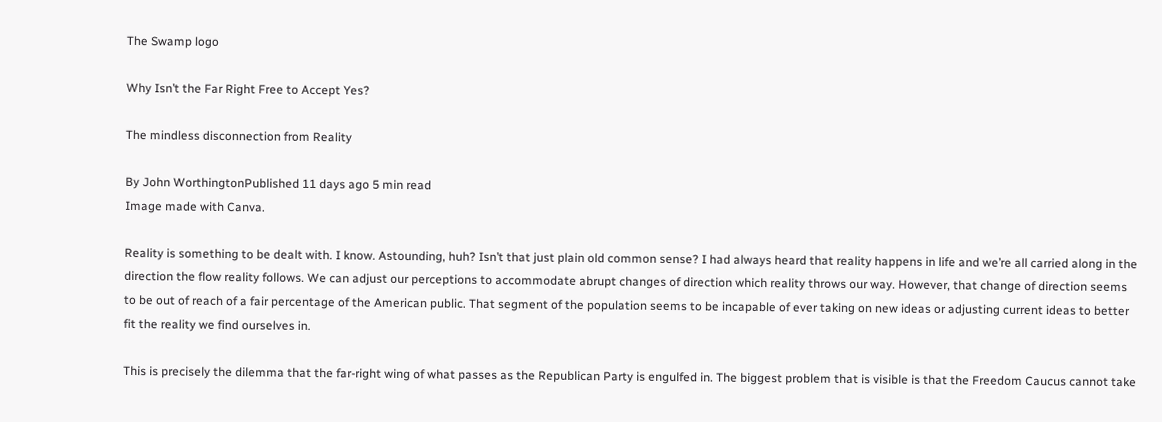The Swamp logo

Why Isn’t the Far Right Free to Accept Yes?

The mindless disconnection from Reality

By John WorthingtonPublished 11 days ago 5 min read
Image made with Canva.

Reality is something to be dealt with. I know. Astounding, huh? Isn’t that just plain old common sense? I had always heard that reality happens in life and we’re all carried along in the direction the flow reality follows. We can adjust our perceptions to accommodate abrupt changes of direction which reality throws our way. However, that change of direction seems to be out of reach of a fair percentage of the American public. That segment of the population seems to be incapable of ever taking on new ideas or adjusting current ideas to better fit the reality we find ourselves in.

This is precisely the dilemma that the far-right wing of what passes as the Republican Party is engulfed in. The biggest problem that is visible is that the Freedom Caucus cannot take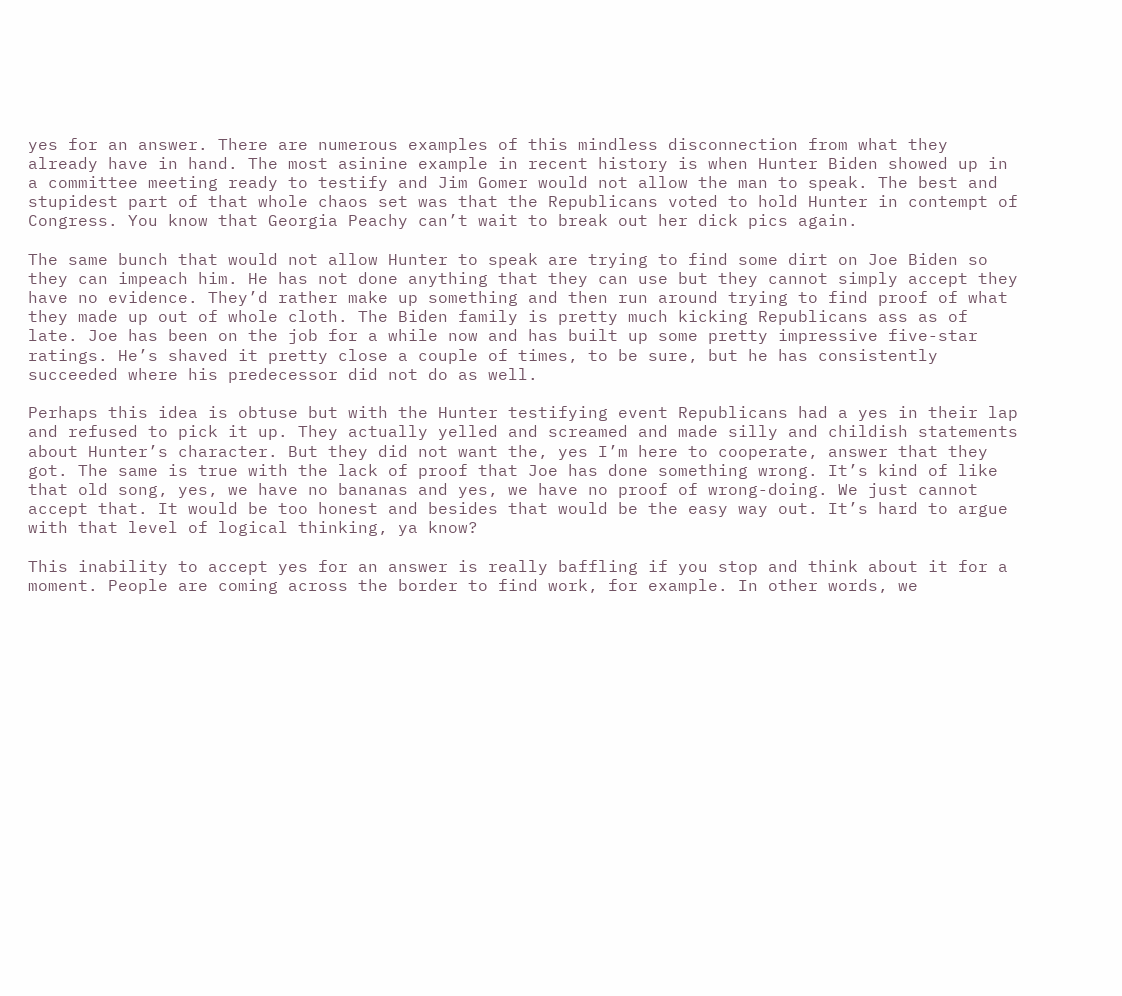yes for an answer. There are numerous examples of this mindless disconnection from what they already have in hand. The most asinine example in recent history is when Hunter Biden showed up in a committee meeting ready to testify and Jim Gomer would not allow the man to speak. The best and stupidest part of that whole chaos set was that the Republicans voted to hold Hunter in contempt of Congress. You know that Georgia Peachy can’t wait to break out her dick pics again.

The same bunch that would not allow Hunter to speak are trying to find some dirt on Joe Biden so they can impeach him. He has not done anything that they can use but they cannot simply accept they have no evidence. They’d rather make up something and then run around trying to find proof of what they made up out of whole cloth. The Biden family is pretty much kicking Republicans ass as of late. Joe has been on the job for a while now and has built up some pretty impressive five-star ratings. He’s shaved it pretty close a couple of times, to be sure, but he has consistently succeeded where his predecessor did not do as well.

Perhaps this idea is obtuse but with the Hunter testifying event Republicans had a yes in their lap and refused to pick it up. They actually yelled and screamed and made silly and childish statements about Hunter’s character. But they did not want the, yes I’m here to cooperate, answer that they got. The same is true with the lack of proof that Joe has done something wrong. It’s kind of like that old song, yes, we have no bananas and yes, we have no proof of wrong-doing. We just cannot accept that. It would be too honest and besides that would be the easy way out. It’s hard to argue with that level of logical thinking, ya know?

This inability to accept yes for an answer is really baffling if you stop and think about it for a moment. People are coming across the border to find work, for example. In other words, we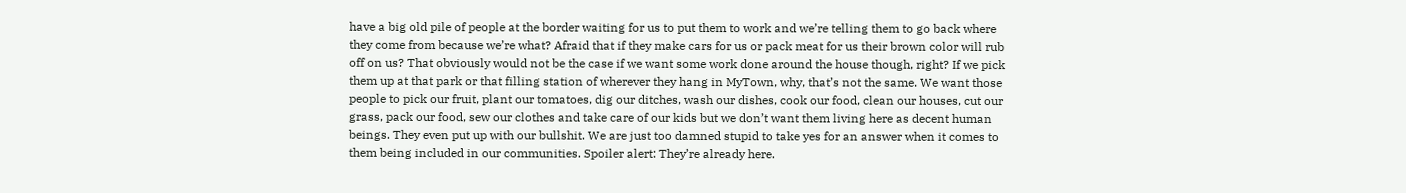have a big old pile of people at the border waiting for us to put them to work and we’re telling them to go back where they come from because we’re what? Afraid that if they make cars for us or pack meat for us their brown color will rub off on us? That obviously would not be the case if we want some work done around the house though, right? If we pick them up at that park or that filling station of wherever they hang in MyTown, why, that’s not the same. We want those people to pick our fruit, plant our tomatoes, dig our ditches, wash our dishes, cook our food, clean our houses, cut our grass, pack our food, sew our clothes and take care of our kids but we don’t want them living here as decent human beings. They even put up with our bullshit. We are just too damned stupid to take yes for an answer when it comes to them being included in our communities. Spoiler alert: They’re already here.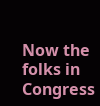Now the folks in Congress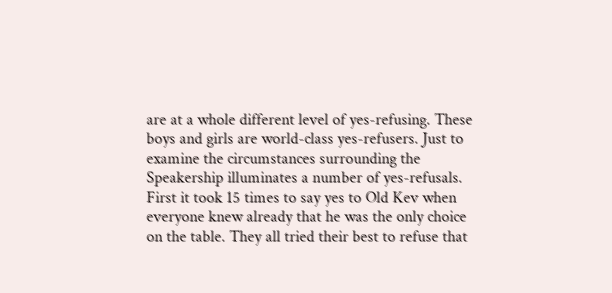are at a whole different level of yes-refusing. These boys and girls are world-class yes-refusers. Just to examine the circumstances surrounding the Speakership illuminates a number of yes-refusals. First it took 15 times to say yes to Old Kev when everyone knew already that he was the only choice on the table. They all tried their best to refuse that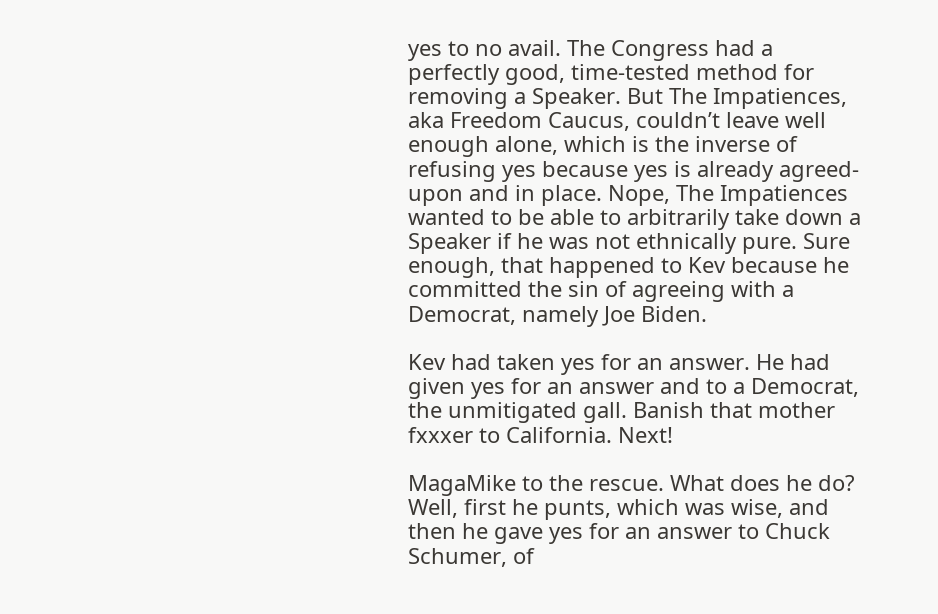yes to no avail. The Congress had a perfectly good, time-tested method for removing a Speaker. But The Impatiences, aka Freedom Caucus, couldn’t leave well enough alone, which is the inverse of refusing yes because yes is already agreed-upon and in place. Nope, The Impatiences wanted to be able to arbitrarily take down a Speaker if he was not ethnically pure. Sure enough, that happened to Kev because he committed the sin of agreeing with a Democrat, namely Joe Biden.

Kev had taken yes for an answer. He had given yes for an answer and to a Democrat, the unmitigated gall. Banish that mother fxxxer to California. Next!

MagaMike to the rescue. What does he do? Well, first he punts, which was wise, and then he gave yes for an answer to Chuck Schumer, of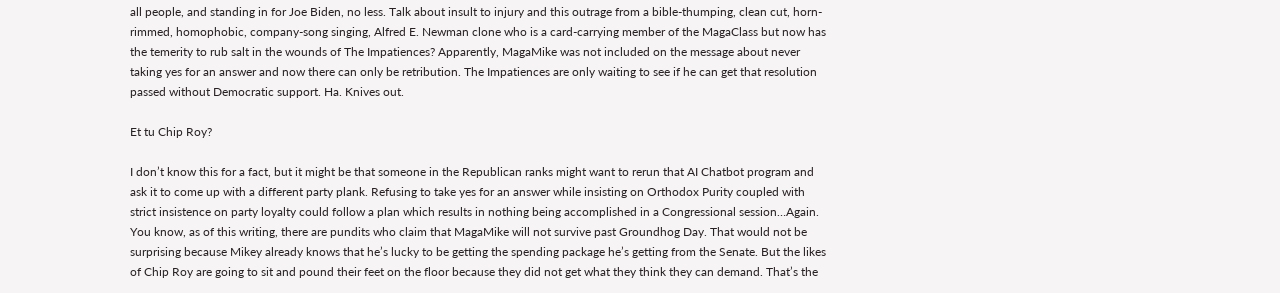all people, and standing in for Joe Biden, no less. Talk about insult to injury and this outrage from a bible-thumping, clean cut, horn-rimmed, homophobic, company-song singing, Alfred E. Newman clone who is a card-carrying member of the MagaClass but now has the temerity to rub salt in the wounds of The Impatiences? Apparently, MagaMike was not included on the message about never taking yes for an answer and now there can only be retribution. The Impatiences are only waiting to see if he can get that resolution passed without Democratic support. Ha. Knives out.

Et tu Chip Roy?

I don’t know this for a fact, but it might be that someone in the Republican ranks might want to rerun that AI Chatbot program and ask it to come up with a different party plank. Refusing to take yes for an answer while insisting on Orthodox Purity coupled with strict insistence on party loyalty could follow a plan which results in nothing being accomplished in a Congressional session…Again. You know, as of this writing, there are pundits who claim that MagaMike will not survive past Groundhog Day. That would not be surprising because Mikey already knows that he’s lucky to be getting the spending package he’s getting from the Senate. But the likes of Chip Roy are going to sit and pound their feet on the floor because they did not get what they think they can demand. That’s the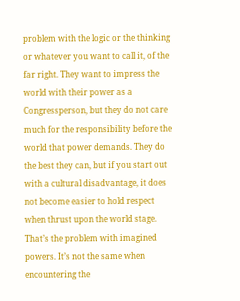problem with the logic or the thinking or whatever you want to call it, of the far right. They want to impress the world with their power as a Congressperson, but they do not care much for the responsibility before the world that power demands. They do the best they can, but if you start out with a cultural disadvantage, it does not become easier to hold respect when thrust upon the world stage. That’s the problem with imagined powers. It’s not the same when encountering the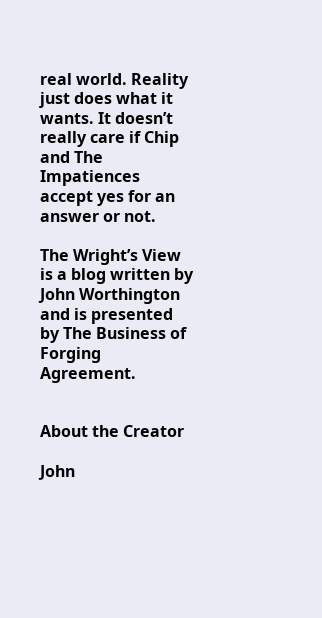real world. Reality just does what it wants. It doesn’t really care if Chip and The Impatiences accept yes for an answer or not.

The Wright’s View is a blog written by John Worthington and is presented by The Business of Forging Agreement.


About the Creator

John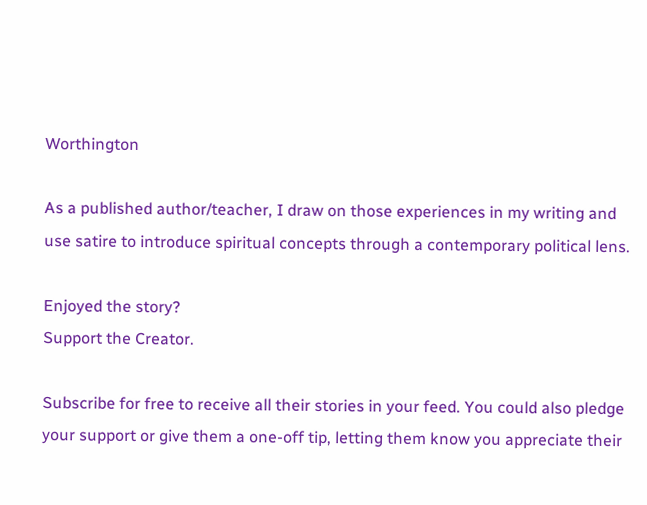Worthington

As a published author/teacher, I draw on those experiences in my writing and use satire to introduce spiritual concepts through a contemporary political lens.

Enjoyed the story?
Support the Creator.

Subscribe for free to receive all their stories in your feed. You could also pledge your support or give them a one-off tip, letting them know you appreciate their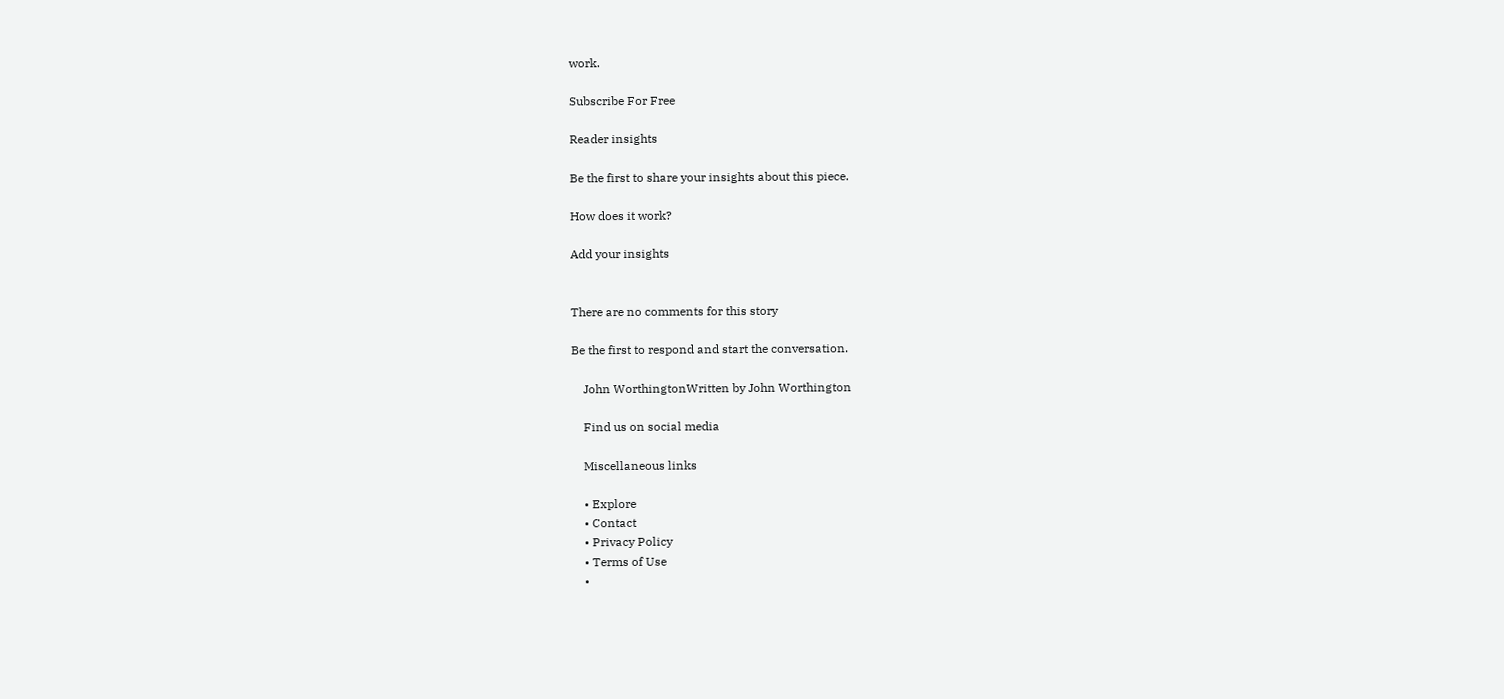work.

Subscribe For Free

Reader insights

Be the first to share your insights about this piece.

How does it work?

Add your insights


There are no comments for this story

Be the first to respond and start the conversation.

    John WorthingtonWritten by John Worthington

    Find us on social media

    Miscellaneous links

    • Explore
    • Contact
    • Privacy Policy
    • Terms of Use
    •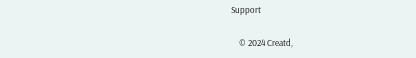Support

    © 2024 Creatd,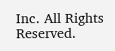Inc. All Rights Reserved.